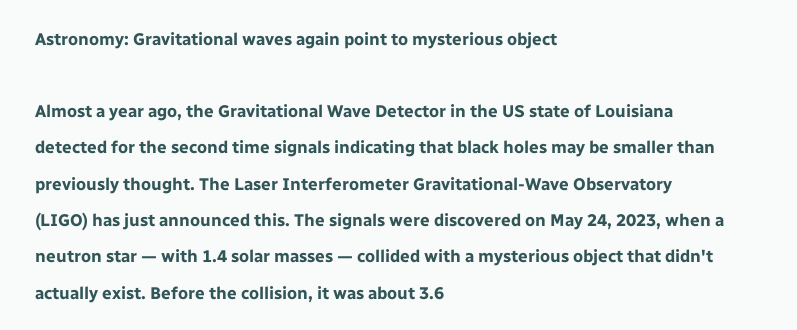Astronomy: Gravitational waves again point to mysterious object

Almost a year ago, the Gravitational Wave Detector in the US state of Louisiana detected for the second time signals indicating that black holes may be smaller than previously thought. The Laser Interferometer Gravitational-Wave Observatory (LIGO) has just announced this. The signals were discovered on May 24, 2023, when a neutron star — with 1.4 solar masses — collided with a mysterious object that didn't actually exist. Before the collision, it was about 3.6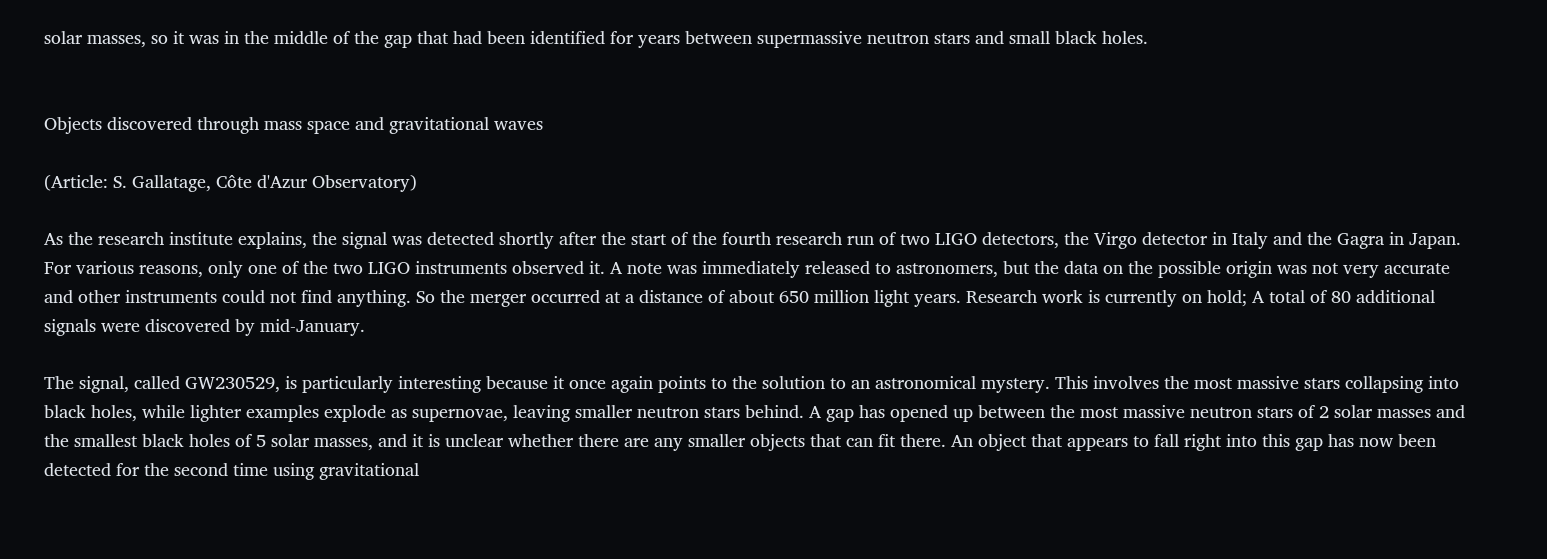solar masses, so it was in the middle of the gap that had been identified for years between supermassive neutron stars and small black holes.


Objects discovered through mass space and gravitational waves

(Article: S. Gallatage, Côte d'Azur Observatory)

As the research institute explains, the signal was detected shortly after the start of the fourth research run of two LIGO detectors, the Virgo detector in Italy and the Gagra in Japan. For various reasons, only one of the two LIGO instruments observed it. A note was immediately released to astronomers, but the data on the possible origin was not very accurate and other instruments could not find anything. So the merger occurred at a distance of about 650 million light years. Research work is currently on hold; A total of 80 additional signals were discovered by mid-January.

The signal, called GW230529, is particularly interesting because it once again points to the solution to an astronomical mystery. This involves the most massive stars collapsing into black holes, while lighter examples explode as supernovae, leaving smaller neutron stars behind. A gap has opened up between the most massive neutron stars of 2 solar masses and the smallest black holes of 5 solar masses, and it is unclear whether there are any smaller objects that can fit there. An object that appears to fall right into this gap has now been detected for the second time using gravitational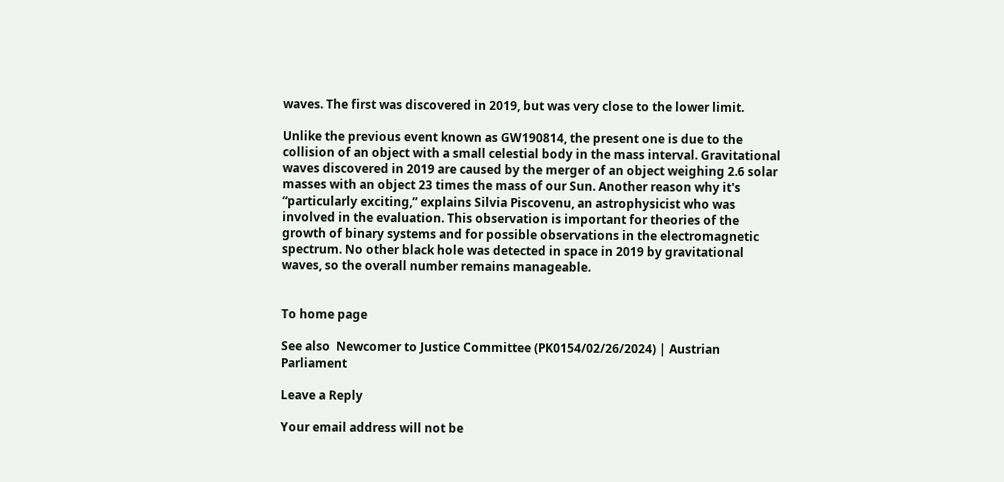waves. The first was discovered in 2019, but was very close to the lower limit.

Unlike the previous event known as GW190814, the present one is due to the collision of an object with a small celestial body in the mass interval. Gravitational waves discovered in 2019 are caused by the merger of an object weighing 2.6 solar masses with an object 23 times the mass of our Sun. Another reason why it's “particularly exciting,” explains Silvia Piscovenu, an astrophysicist who was involved in the evaluation. This observation is important for theories of the growth of binary systems and for possible observations in the electromagnetic spectrum. No other black hole was detected in space in 2019 by gravitational waves, so the overall number remains manageable.


To home page

See also  Newcomer to Justice Committee (PK0154/02/26/2024) | Austrian Parliament

Leave a Reply

Your email address will not be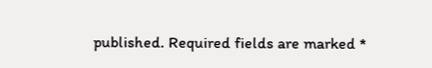published. Required fields are marked *